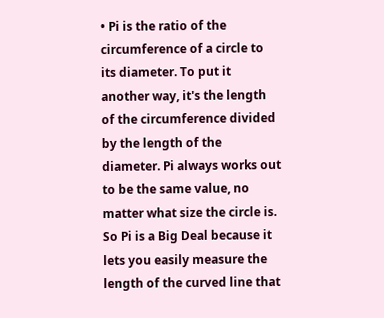• Pi is the ratio of the circumference of a circle to its diameter. To put it another way, it's the length of the circumference divided by the length of the diameter. Pi always works out to be the same value, no matter what size the circle is. So Pi is a Big Deal because it lets you easily measure the length of the curved line that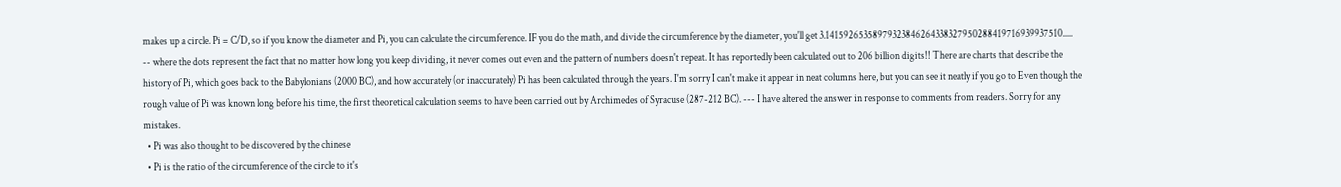makes up a circle. Pi = C/D, so if you know the diameter and Pi, you can calculate the circumference. IF you do the math, and divide the circumference by the diameter, you'll get 3.14159265358979323846264338327950288419716939937510..... -- where the dots represent the fact that no matter how long you keep dividing, it never comes out even and the pattern of numbers doesn't repeat. It has reportedly been calculated out to 206 billion digits!! There are charts that describe the history of Pi, which goes back to the Babylonians (2000 BC), and how accurately (or inaccurately) Pi has been calculated through the years. I'm sorry I can't make it appear in neat columns here, but you can see it neatly if you go to Even though the rough value of Pi was known long before his time, the first theoretical calculation seems to have been carried out by Archimedes of Syracuse (287-212 BC). --- I have altered the answer in response to comments from readers. Sorry for any mistakes.
  • Pi was also thought to be discovered by the chinese
  • Pi is the ratio of the circumference of the circle to it's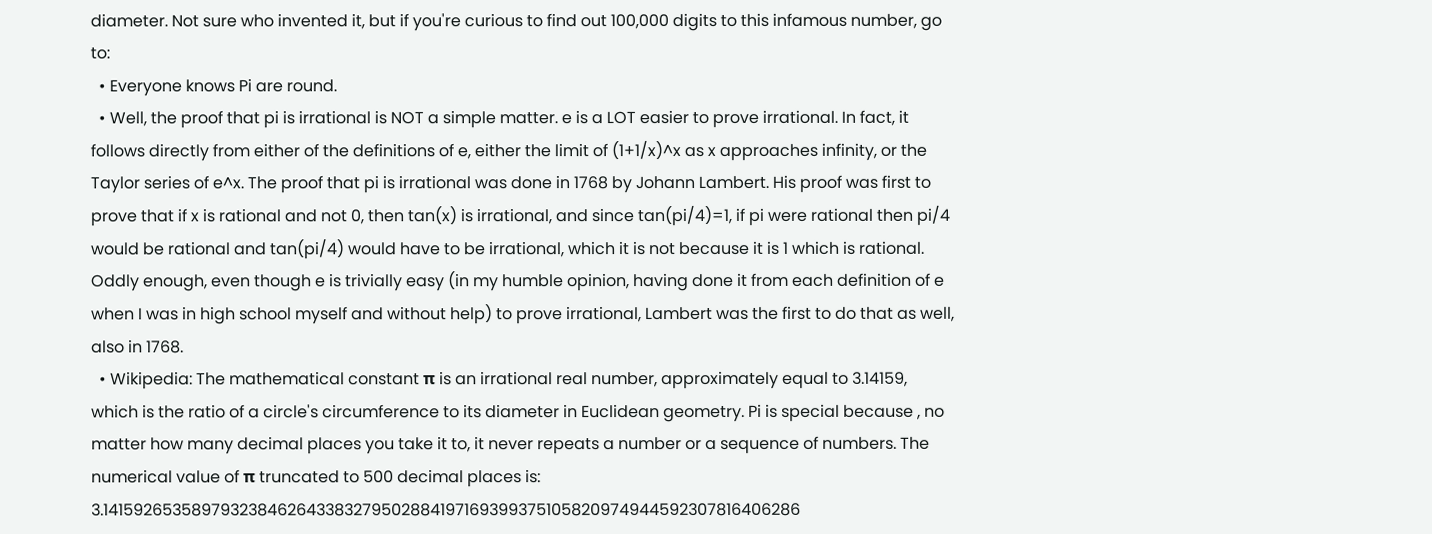diameter. Not sure who invented it, but if you're curious to find out 100,000 digits to this infamous number, go to:
  • Everyone knows Pi are round.
  • Well, the proof that pi is irrational is NOT a simple matter. e is a LOT easier to prove irrational. In fact, it follows directly from either of the definitions of e, either the limit of (1+1/x)^x as x approaches infinity, or the Taylor series of e^x. The proof that pi is irrational was done in 1768 by Johann Lambert. His proof was first to prove that if x is rational and not 0, then tan(x) is irrational, and since tan(pi/4)=1, if pi were rational then pi/4 would be rational and tan(pi/4) would have to be irrational, which it is not because it is 1 which is rational. Oddly enough, even though e is trivially easy (in my humble opinion, having done it from each definition of e when I was in high school myself and without help) to prove irrational, Lambert was the first to do that as well, also in 1768.
  • Wikipedia: The mathematical constant π is an irrational real number, approximately equal to 3.14159, which is the ratio of a circle's circumference to its diameter in Euclidean geometry. Pi is special because , no matter how many decimal places you take it to, it never repeats a number or a sequence of numbers. The numerical value of π truncated to 500 decimal places is: 3.141592653589793238462643383279502884197169399375105820974944592307816406286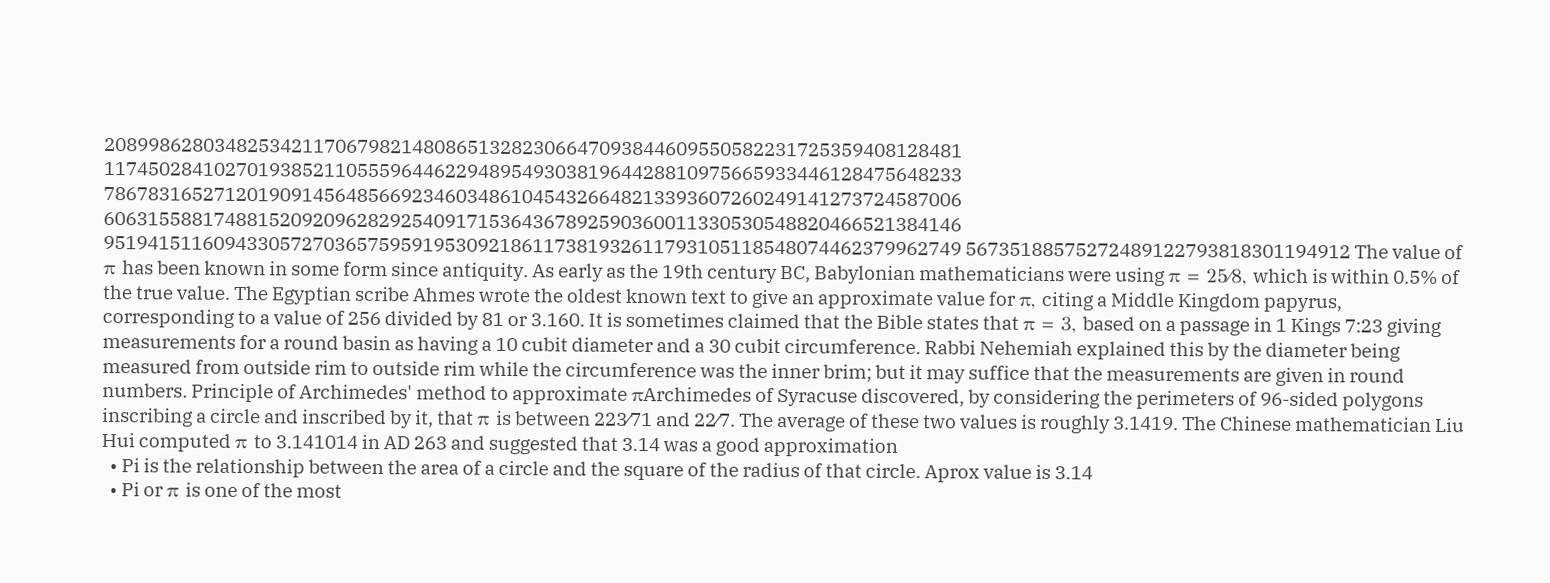208998628034825342117067982148086513282306647093844609550582231725359408128481 117450284102701938521105559644622948954930381964428810975665933446128475648233 786783165271201909145648566923460348610454326648213393607260249141273724587006 606315588174881520920962829254091715364367892590360011330530548820466521384146 951941511609433057270365759591953092186117381932611793105118548074462379962749 56735188575272489122793818301194912 The value of π has been known in some form since antiquity. As early as the 19th century BC, Babylonian mathematicians were using π = 25⁄8, which is within 0.5% of the true value. The Egyptian scribe Ahmes wrote the oldest known text to give an approximate value for π, citing a Middle Kingdom papyrus, corresponding to a value of 256 divided by 81 or 3.160. It is sometimes claimed that the Bible states that π = 3, based on a passage in 1 Kings 7:23 giving measurements for a round basin as having a 10 cubit diameter and a 30 cubit circumference. Rabbi Nehemiah explained this by the diameter being measured from outside rim to outside rim while the circumference was the inner brim; but it may suffice that the measurements are given in round numbers. Principle of Archimedes' method to approximate πArchimedes of Syracuse discovered, by considering the perimeters of 96-sided polygons inscribing a circle and inscribed by it, that π is between 223⁄71 and 22⁄7. The average of these two values is roughly 3.1419. The Chinese mathematician Liu Hui computed π to 3.141014 in AD 263 and suggested that 3.14 was a good approximation
  • Pi is the relationship between the area of a circle and the square of the radius of that circle. Aprox value is 3.14
  • Pi or π is one of the most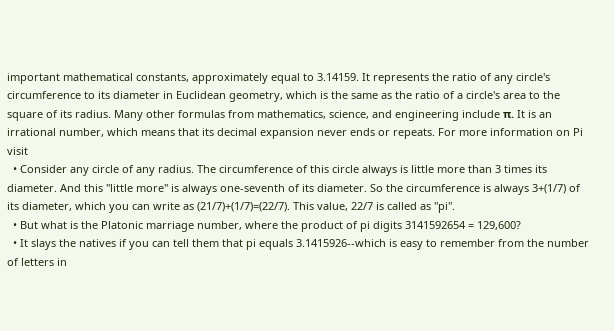important mathematical constants, approximately equal to 3.14159. It represents the ratio of any circle's circumference to its diameter in Euclidean geometry, which is the same as the ratio of a circle's area to the square of its radius. Many other formulas from mathematics, science, and engineering include π. It is an irrational number, which means that its decimal expansion never ends or repeats. For more information on Pi visit
  • Consider any circle of any radius. The circumference of this circle always is little more than 3 times its diameter. And this "little more" is always one-seventh of its diameter. So the circumference is always 3+(1/7) of its diameter, which you can write as (21/7)+(1/7)=(22/7). This value, 22/7 is called as "pi".
  • But what is the Platonic marriage number, where the product of pi digits 3141592654 = 129,600?
  • It slays the natives if you can tell them that pi equals 3.1415926--which is easy to remember from the number of letters in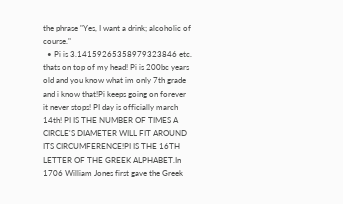the phrase "Yes, I want a drink; alcoholic of course."
  • Pi is 3.14159265358979323846 etc. thats on top of my head! Pi is 200bc years old and you know what im only 7th grade and i know that!Pi keeps going on forever it never stops! PI day is officially march 14th! PI IS THE NUMBER OF TIMES A CIRCLE'S DIAMETER WILL FIT AROUND ITS CIRCUMFERENCE!PI IS THE 16TH LETTER OF THE GREEK ALPHABET.In 1706 William Jones first gave the Greek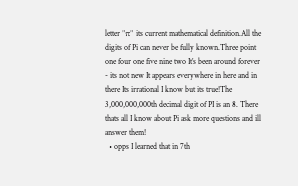letter "π" its current mathematical definition.All the digits of Pi can never be fully known.Three point one four one five nine two It’s been around forever - its not new It appears everywhere in here and in there Its irrational I know but its true!The 3,000,000,000th decimal digit of PI is an 8. There thats all I know about Pi ask more questions and ill answer them!
  • opps I learned that in 7th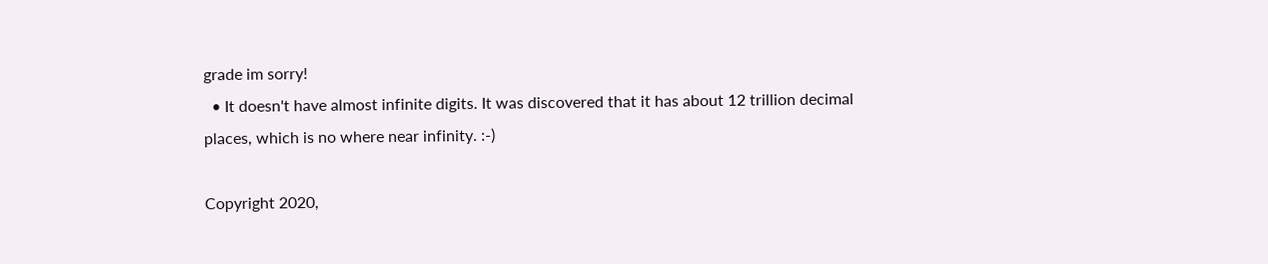grade im sorry!
  • It doesn't have almost infinite digits. It was discovered that it has about 12 trillion decimal places, which is no where near infinity. :-)

Copyright 2020,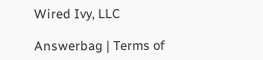Wired Ivy, LLC

Answerbag | Terms of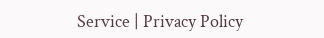Service | Privacy Policy